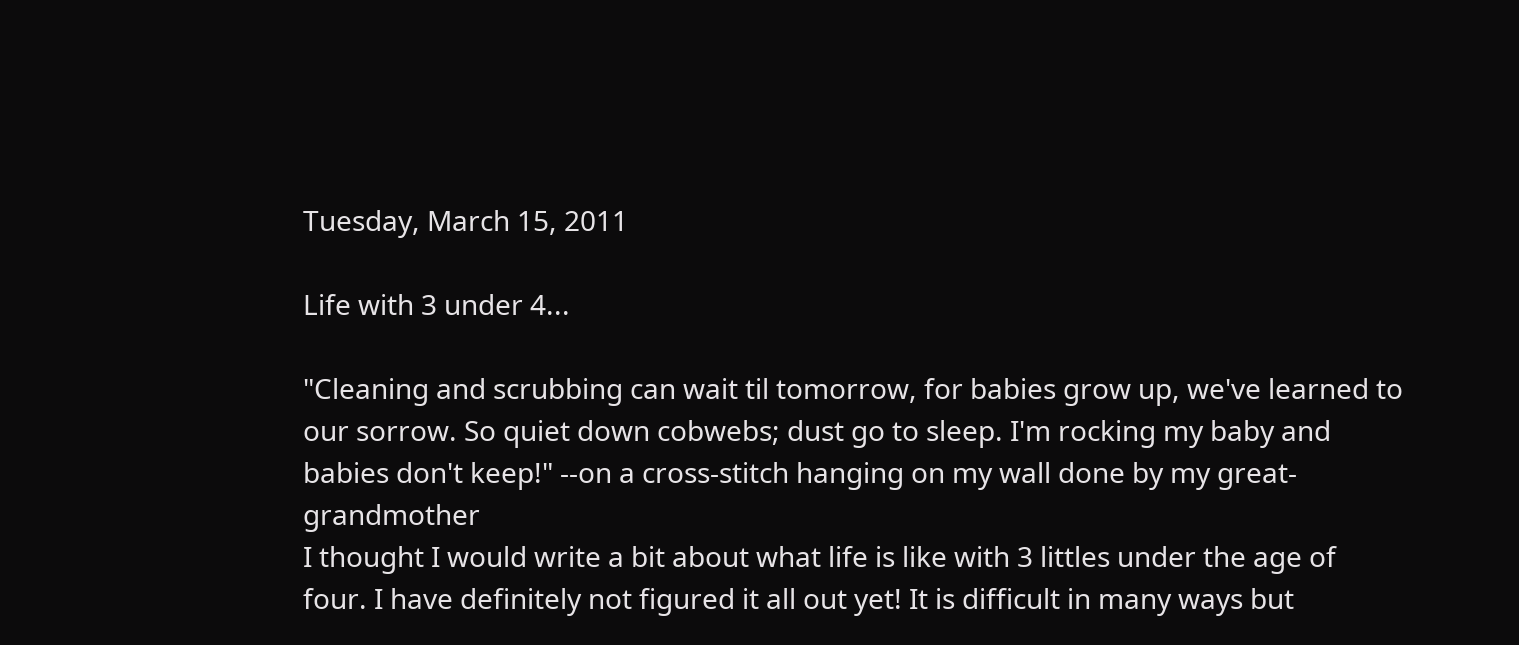Tuesday, March 15, 2011

Life with 3 under 4...

"Cleaning and scrubbing can wait til tomorrow, for babies grow up, we've learned to our sorrow. So quiet down cobwebs; dust go to sleep. I'm rocking my baby and babies don't keep!" --on a cross-stitch hanging on my wall done by my great-grandmother
I thought I would write a bit about what life is like with 3 littles under the age of four. I have definitely not figured it all out yet! It is difficult in many ways but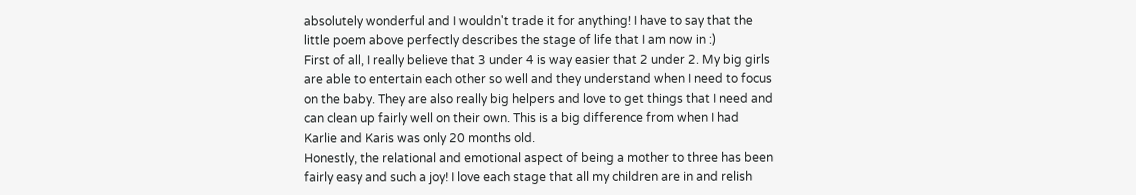absolutely wonderful and I wouldn't trade it for anything! I have to say that the little poem above perfectly describes the stage of life that I am now in :)
First of all, I really believe that 3 under 4 is way easier that 2 under 2. My big girls are able to entertain each other so well and they understand when I need to focus on the baby. They are also really big helpers and love to get things that I need and can clean up fairly well on their own. This is a big difference from when I had Karlie and Karis was only 20 months old.
Honestly, the relational and emotional aspect of being a mother to three has been fairly easy and such a joy! I love each stage that all my children are in and relish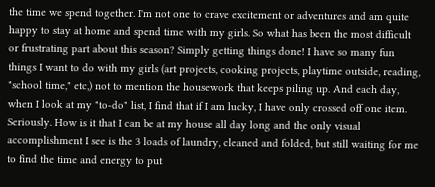the time we spend together. I'm not one to crave excitement or adventures and am quite happy to stay at home and spend time with my girls. So what has been the most difficult or frustrating part about this season? Simply getting things done! I have so many fun things I want to do with my girls (art projects, cooking projects, playtime outside, reading, "school time," etc,) not to mention the housework that keeps piling up. And each day, when I look at my "to-do" list, I find that if I am lucky, I have only crossed off one item. Seriously. How is it that I can be at my house all day long and the only visual accomplishment I see is the 3 loads of laundry, cleaned and folded, but still waiting for me to find the time and energy to put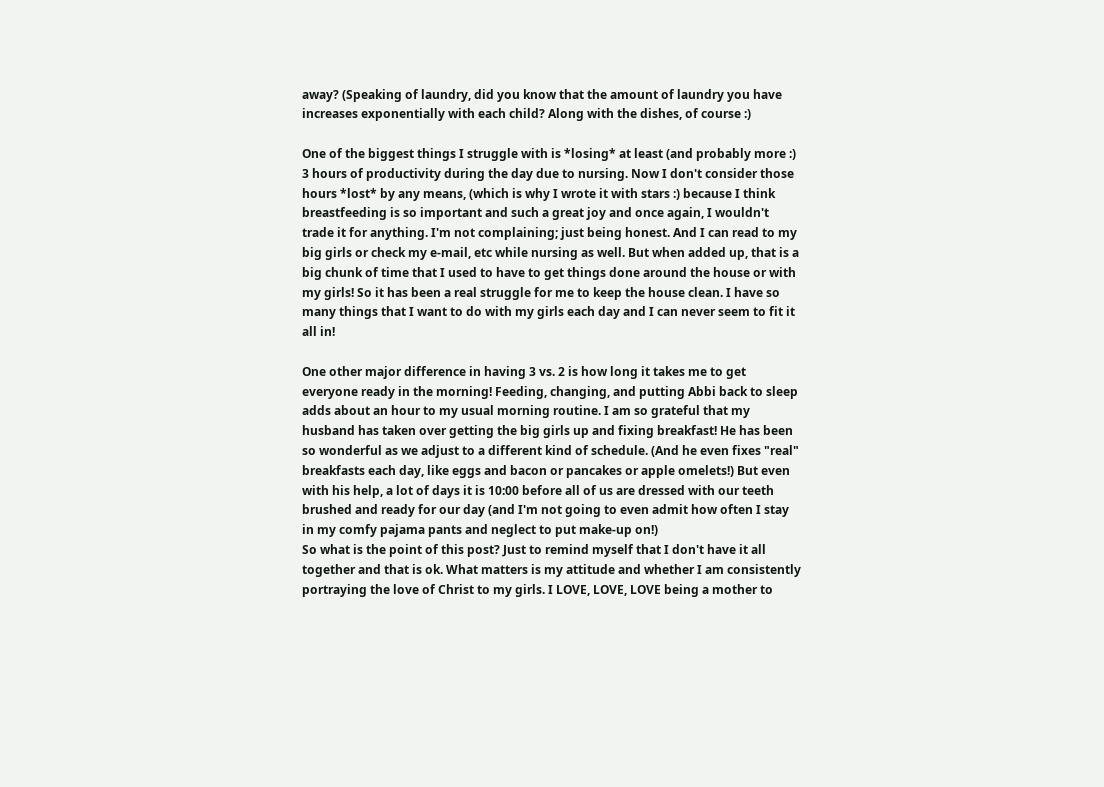away? (Speaking of laundry, did you know that the amount of laundry you have increases exponentially with each child? Along with the dishes, of course :)

One of the biggest things I struggle with is *losing* at least (and probably more :) 3 hours of productivity during the day due to nursing. Now I don't consider those hours *lost* by any means, (which is why I wrote it with stars :) because I think breastfeeding is so important and such a great joy and once again, I wouldn't trade it for anything. I'm not complaining; just being honest. And I can read to my big girls or check my e-mail, etc while nursing as well. But when added up, that is a big chunk of time that I used to have to get things done around the house or with my girls! So it has been a real struggle for me to keep the house clean. I have so many things that I want to do with my girls each day and I can never seem to fit it all in!

One other major difference in having 3 vs. 2 is how long it takes me to get everyone ready in the morning! Feeding, changing, and putting Abbi back to sleep adds about an hour to my usual morning routine. I am so grateful that my husband has taken over getting the big girls up and fixing breakfast! He has been so wonderful as we adjust to a different kind of schedule. (And he even fixes "real" breakfasts each day, like eggs and bacon or pancakes or apple omelets!) But even with his help, a lot of days it is 10:00 before all of us are dressed with our teeth brushed and ready for our day (and I'm not going to even admit how often I stay in my comfy pajama pants and neglect to put make-up on!)
So what is the point of this post? Just to remind myself that I don't have it all together and that is ok. What matters is my attitude and whether I am consistently portraying the love of Christ to my girls. I LOVE, LOVE, LOVE being a mother to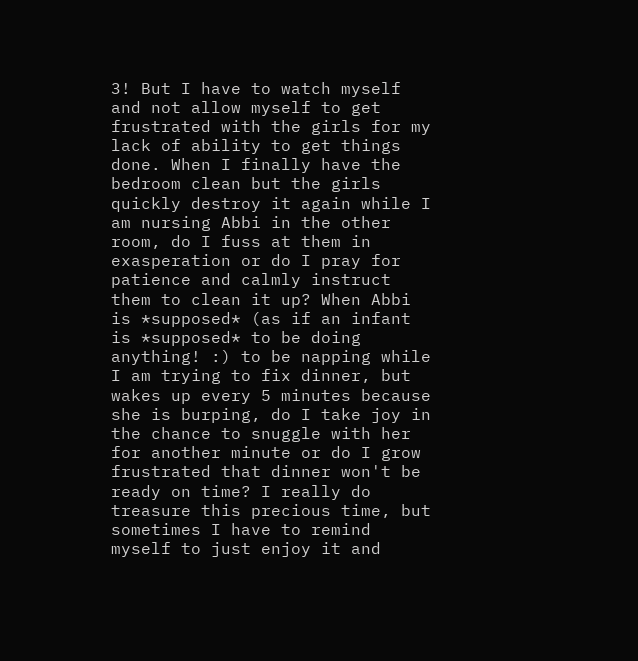3! But I have to watch myself and not allow myself to get frustrated with the girls for my lack of ability to get things done. When I finally have the bedroom clean but the girls quickly destroy it again while I am nursing Abbi in the other room, do I fuss at them in exasperation or do I pray for patience and calmly instruct them to clean it up? When Abbi is *supposed* (as if an infant is *supposed* to be doing anything! :) to be napping while I am trying to fix dinner, but wakes up every 5 minutes because she is burping, do I take joy in the chance to snuggle with her for another minute or do I grow frustrated that dinner won't be ready on time? I really do treasure this precious time, but sometimes I have to remind myself to just enjoy it and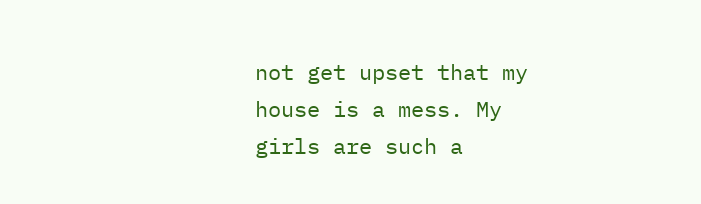not get upset that my house is a mess. My girls are such a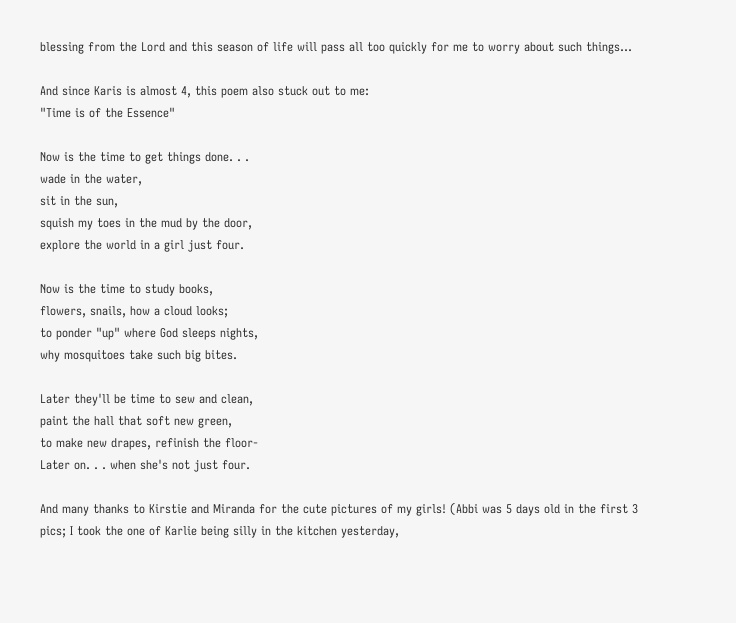blessing from the Lord and this season of life will pass all too quickly for me to worry about such things...

And since Karis is almost 4, this poem also stuck out to me:
"Time is of the Essence"

Now is the time to get things done. . .
wade in the water,
sit in the sun,
squish my toes in the mud by the door,
explore the world in a girl just four.

Now is the time to study books,
flowers, snails, how a cloud looks;
to ponder "up" where God sleeps nights,
why mosquitoes take such big bites.

Later they'll be time to sew and clean,
paint the hall that soft new green,
to make new drapes, refinish the floor-
Later on. . . when she's not just four.

And many thanks to Kirstie and Miranda for the cute pictures of my girls! (Abbi was 5 days old in the first 3 pics; I took the one of Karlie being silly in the kitchen yesterday,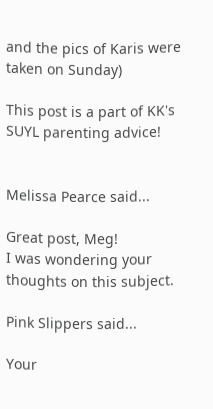and the pics of Karis were taken on Sunday)

This post is a part of KK's SUYL parenting advice!


Melissa Pearce said...

Great post, Meg!
I was wondering your thoughts on this subject.

Pink Slippers said...

Your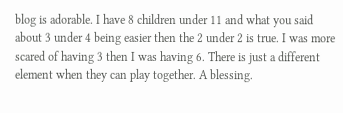blog is adorable. I have 8 children under 11 and what you said about 3 under 4 being easier then the 2 under 2 is true. I was more scared of having 3 then I was having 6. There is just a different element when they can play together. A blessing.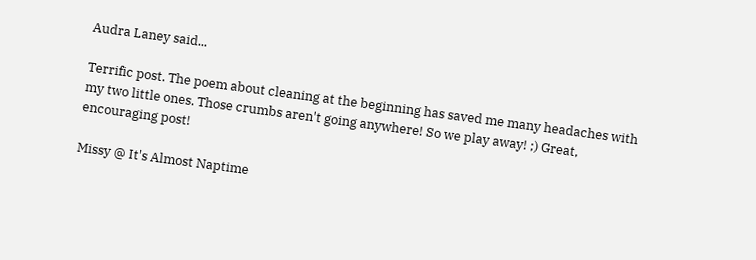Audra Laney said...

Terrific post. The poem about cleaning at the beginning has saved me many headaches with my two little ones. Those crumbs aren't going anywhere! So we play away! ;) Great, encouraging post!

Missy @ It's Almost Naptime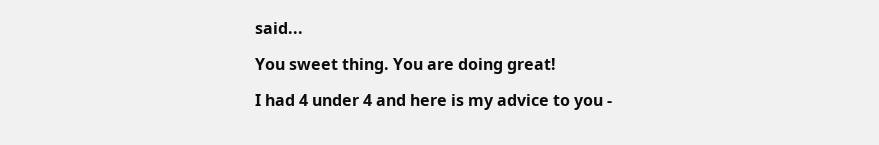said...

You sweet thing. You are doing great!

I had 4 under 4 and here is my advice to you -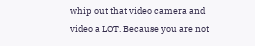whip out that video camera and video a LOT. Because you are not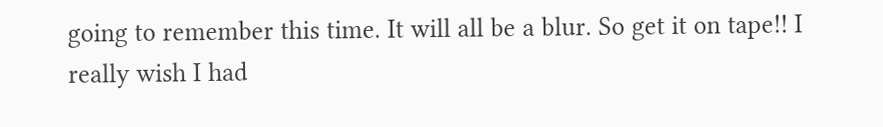going to remember this time. It will all be a blur. So get it on tape!! I really wish I had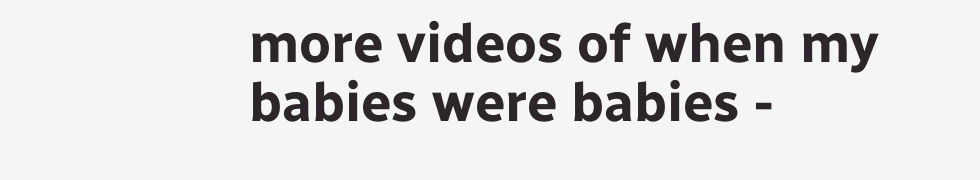more videos of when my babies were babies -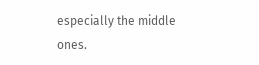especially the middle ones.